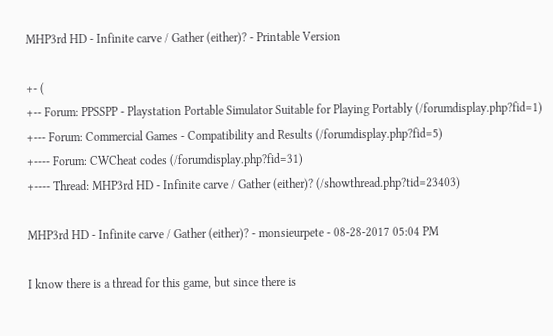MHP3rd HD - Infinite carve / Gather (either)? - Printable Version

+- (
+-- Forum: PPSSPP - Playstation Portable Simulator Suitable for Playing Portably (/forumdisplay.php?fid=1)
+--- Forum: Commercial Games - Compatibility and Results (/forumdisplay.php?fid=5)
+---- Forum: CWCheat codes (/forumdisplay.php?fid=31)
+---- Thread: MHP3rd HD - Infinite carve / Gather (either)? (/showthread.php?tid=23403)

MHP3rd HD - Infinite carve / Gather (either)? - monsieurpete - 08-28-2017 05:04 PM

I know there is a thread for this game, but since there is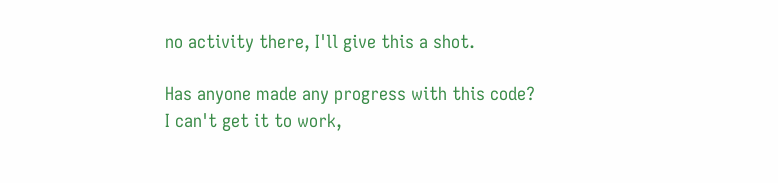no activity there, I'll give this a shot.

Has anyone made any progress with this code?
I can't get it to work,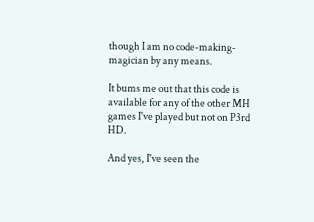though I am no code-making-magician by any means.

It bums me out that this code is available for any of the other MH games I've played but not on P3rd HD.

And yes, I've seen the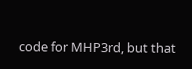code for MHP3rd, but that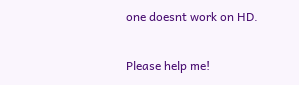one doesnt work on HD.

Please help me!